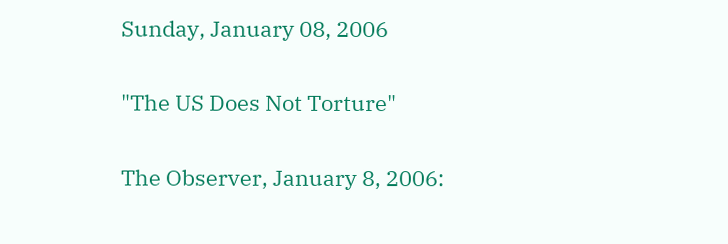Sunday, January 08, 2006

"The US Does Not Torture"

The Observer, January 8, 2006: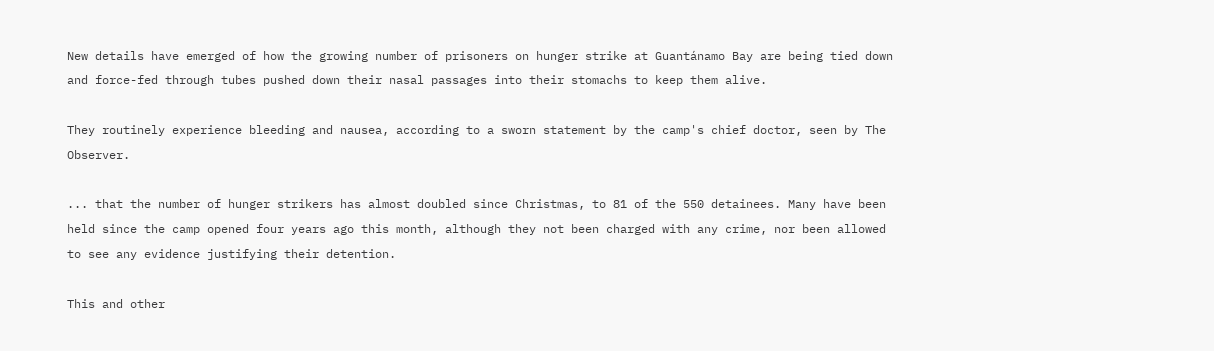New details have emerged of how the growing number of prisoners on hunger strike at Guantánamo Bay are being tied down and force-fed through tubes pushed down their nasal passages into their stomachs to keep them alive.

They routinely experience bleeding and nausea, according to a sworn statement by the camp's chief doctor, seen by The Observer.

... that the number of hunger strikers has almost doubled since Christmas, to 81 of the 550 detainees. Many have been held since the camp opened four years ago this month, although they not been charged with any crime, nor been allowed to see any evidence justifying their detention.

This and other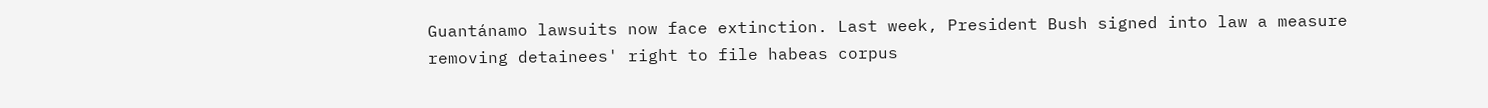Guantánamo lawsuits now face extinction. Last week, President Bush signed into law a measure removing detainees' right to file habeas corpus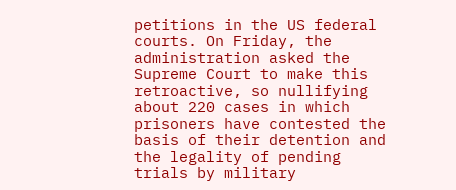petitions in the US federal courts. On Friday, the administration asked the Supreme Court to make this retroactive, so nullifying about 220 cases in which prisoners have contested the basis of their detention and the legality of pending trials by military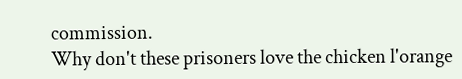commission.
Why don't these prisoners love the chicken l'orange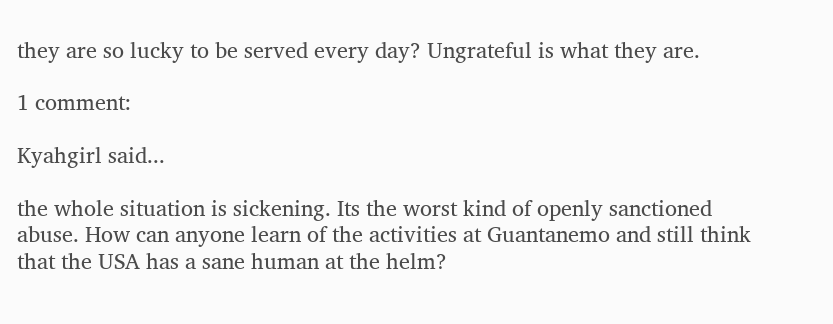they are so lucky to be served every day? Ungrateful is what they are.

1 comment:

Kyahgirl said...

the whole situation is sickening. Its the worst kind of openly sanctioned abuse. How can anyone learn of the activities at Guantanemo and still think that the USA has a sane human at the helm?